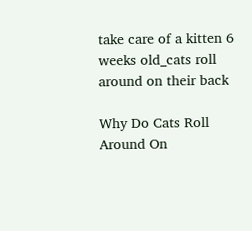take care of a kitten 6 weeks old_cats roll around on their back

Why Do Cats Roll Around On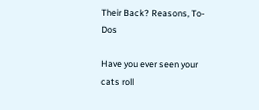Their Back? Reasons, To-Dos

Have you ever seen your cats roll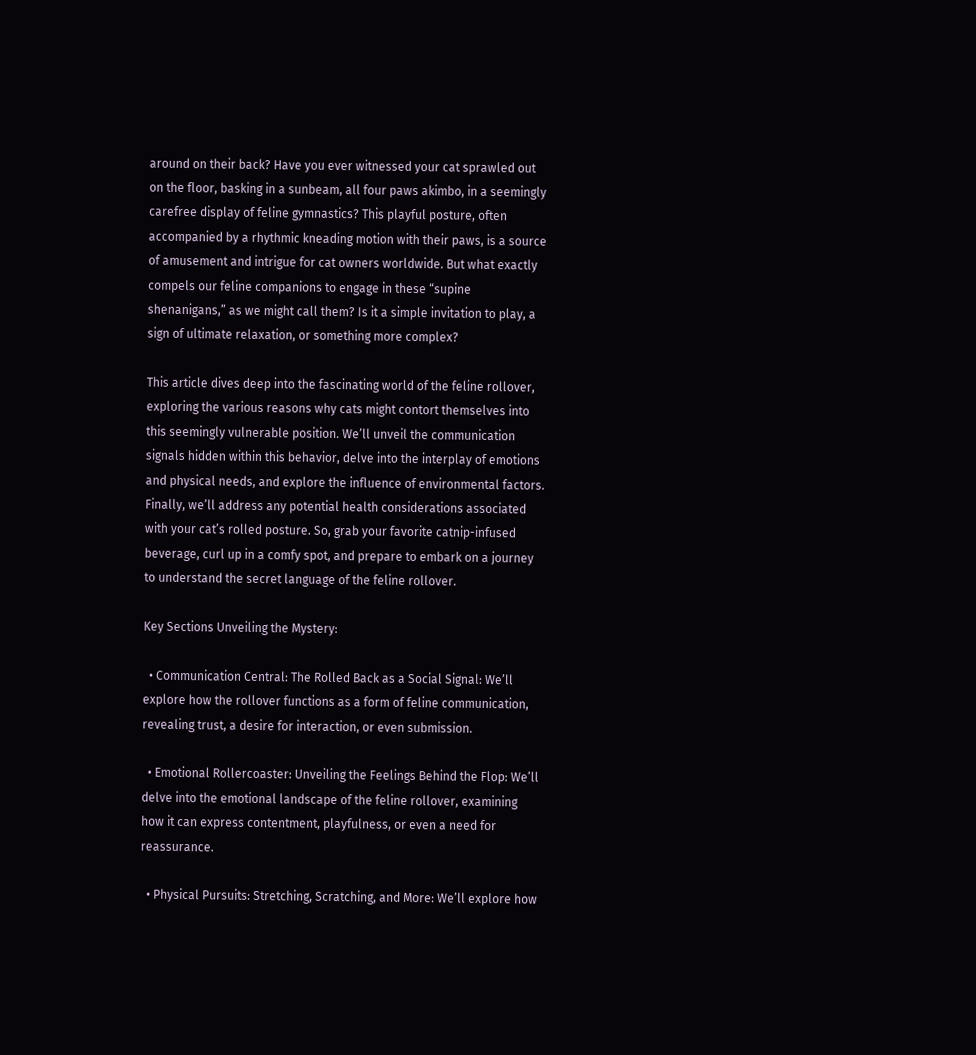around on their back? Have you ever witnessed your cat sprawled out on the floor, basking in a sunbeam, all four paws akimbo, in a seemingly carefree display of feline gymnastics? This playful posture, often accompanied by a rhythmic kneading motion with their paws, is a source of amusement and intrigue for cat owners worldwide. But what exactly compels our feline companions to engage in these “supine shenanigans,” as we might call them? Is it a simple invitation to play, a sign of ultimate relaxation, or something more complex?

This article dives deep into the fascinating world of the feline rollover, exploring the various reasons why cats might contort themselves into this seemingly vulnerable position. We’ll unveil the communication signals hidden within this behavior, delve into the interplay of emotions and physical needs, and explore the influence of environmental factors. Finally, we’ll address any potential health considerations associated with your cat’s rolled posture. So, grab your favorite catnip-infused beverage, curl up in a comfy spot, and prepare to embark on a journey to understand the secret language of the feline rollover.

Key Sections Unveiling the Mystery:

  • Communication Central: The Rolled Back as a Social Signal: We’ll explore how the rollover functions as a form of feline communication, revealing trust, a desire for interaction, or even submission.

  • Emotional Rollercoaster: Unveiling the Feelings Behind the Flop: We’ll delve into the emotional landscape of the feline rollover, examining how it can express contentment, playfulness, or even a need for reassurance.

  • Physical Pursuits: Stretching, Scratching, and More: We’ll explore how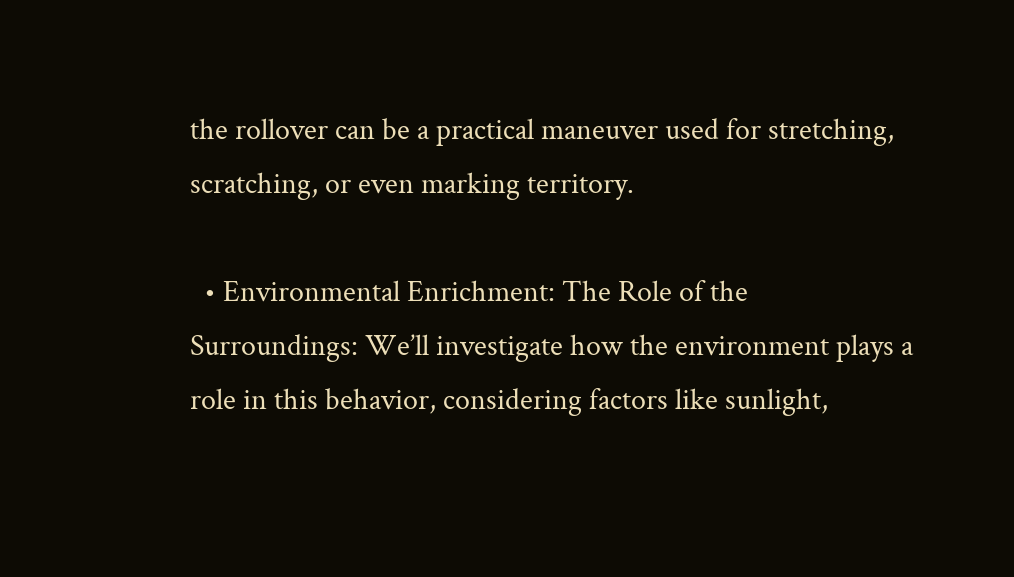the rollover can be a practical maneuver used for stretching, scratching, or even marking territory.

  • Environmental Enrichment: The Role of the Surroundings: We’ll investigate how the environment plays a role in this behavior, considering factors like sunlight,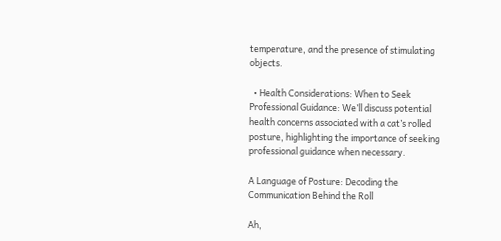temperature, and the presence of stimulating objects.

  • Health Considerations: When to Seek Professional Guidance: We’ll discuss potential health concerns associated with a cat’s rolled posture, highlighting the importance of seeking professional guidance when necessary.

A Language of Posture: Decoding the Communication Behind the Roll

Ah,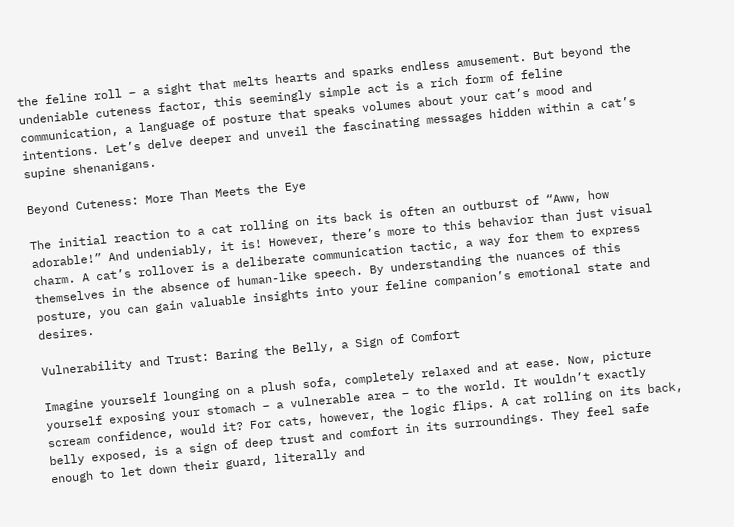the feline roll – a sight that melts hearts and sparks endless amusement. But beyond the undeniable cuteness factor, this seemingly simple act is a rich form of feline communication, a language of posture that speaks volumes about your cat’s mood and intentions. Let’s delve deeper and unveil the fascinating messages hidden within a cat’s supine shenanigans.

Beyond Cuteness: More Than Meets the Eye

The initial reaction to a cat rolling on its back is often an outburst of “Aww, how adorable!” And undeniably, it is! However, there’s more to this behavior than just visual charm. A cat’s rollover is a deliberate communication tactic, a way for them to express themselves in the absence of human-like speech. By understanding the nuances of this posture, you can gain valuable insights into your feline companion’s emotional state and desires.

Vulnerability and Trust: Baring the Belly, a Sign of Comfort

Imagine yourself lounging on a plush sofa, completely relaxed and at ease. Now, picture yourself exposing your stomach – a vulnerable area – to the world. It wouldn’t exactly scream confidence, would it? For cats, however, the logic flips. A cat rolling on its back, belly exposed, is a sign of deep trust and comfort in its surroundings. They feel safe enough to let down their guard, literally and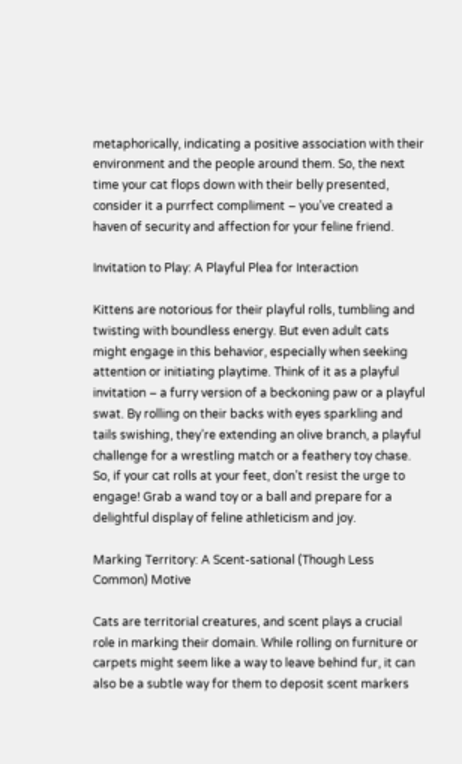metaphorically, indicating a positive association with their environment and the people around them. So, the next time your cat flops down with their belly presented, consider it a purrfect compliment – you’ve created a haven of security and affection for your feline friend.

Invitation to Play: A Playful Plea for Interaction

Kittens are notorious for their playful rolls, tumbling and twisting with boundless energy. But even adult cats might engage in this behavior, especially when seeking attention or initiating playtime. Think of it as a playful invitation – a furry version of a beckoning paw or a playful swat. By rolling on their backs with eyes sparkling and tails swishing, they’re extending an olive branch, a playful challenge for a wrestling match or a feathery toy chase. So, if your cat rolls at your feet, don’t resist the urge to engage! Grab a wand toy or a ball and prepare for a delightful display of feline athleticism and joy.

Marking Territory: A Scent-sational (Though Less Common) Motive

Cats are territorial creatures, and scent plays a crucial role in marking their domain. While rolling on furniture or carpets might seem like a way to leave behind fur, it can also be a subtle way for them to deposit scent markers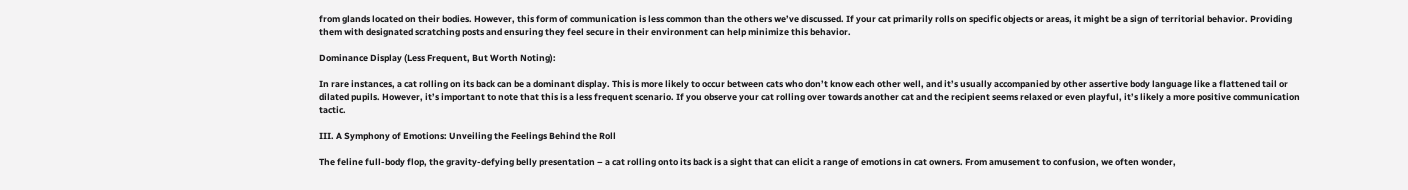from glands located on their bodies. However, this form of communication is less common than the others we’ve discussed. If your cat primarily rolls on specific objects or areas, it might be a sign of territorial behavior. Providing them with designated scratching posts and ensuring they feel secure in their environment can help minimize this behavior.

Dominance Display (Less Frequent, But Worth Noting):

In rare instances, a cat rolling on its back can be a dominant display. This is more likely to occur between cats who don’t know each other well, and it’s usually accompanied by other assertive body language like a flattened tail or dilated pupils. However, it’s important to note that this is a less frequent scenario. If you observe your cat rolling over towards another cat and the recipient seems relaxed or even playful, it’s likely a more positive communication tactic.

III. A Symphony of Emotions: Unveiling the Feelings Behind the Roll

The feline full-body flop, the gravity-defying belly presentation – a cat rolling onto its back is a sight that can elicit a range of emotions in cat owners. From amusement to confusion, we often wonder,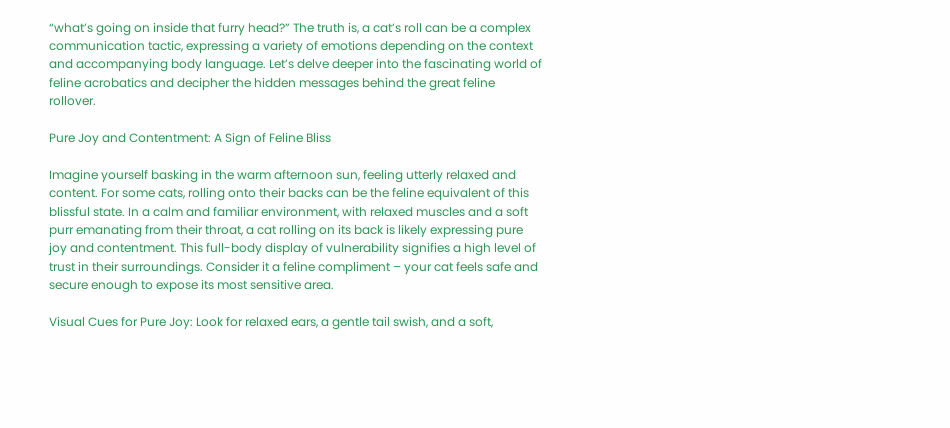“what’s going on inside that furry head?” The truth is, a cat’s roll can be a complex communication tactic, expressing a variety of emotions depending on the context and accompanying body language. Let’s delve deeper into the fascinating world of feline acrobatics and decipher the hidden messages behind the great feline rollover.

Pure Joy and Contentment: A Sign of Feline Bliss

Imagine yourself basking in the warm afternoon sun, feeling utterly relaxed and content. For some cats, rolling onto their backs can be the feline equivalent of this blissful state. In a calm and familiar environment, with relaxed muscles and a soft purr emanating from their throat, a cat rolling on its back is likely expressing pure joy and contentment. This full-body display of vulnerability signifies a high level of trust in their surroundings. Consider it a feline compliment – your cat feels safe and secure enough to expose its most sensitive area.

Visual Cues for Pure Joy: Look for relaxed ears, a gentle tail swish, and a soft,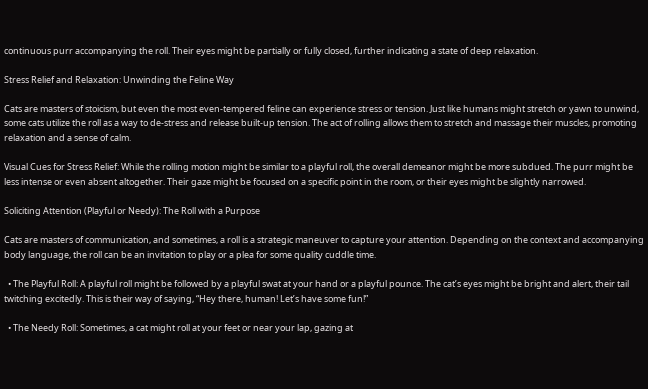continuous purr accompanying the roll. Their eyes might be partially or fully closed, further indicating a state of deep relaxation.

Stress Relief and Relaxation: Unwinding the Feline Way

Cats are masters of stoicism, but even the most even-tempered feline can experience stress or tension. Just like humans might stretch or yawn to unwind, some cats utilize the roll as a way to de-stress and release built-up tension. The act of rolling allows them to stretch and massage their muscles, promoting relaxation and a sense of calm.

Visual Cues for Stress Relief: While the rolling motion might be similar to a playful roll, the overall demeanor might be more subdued. The purr might be less intense or even absent altogether. Their gaze might be focused on a specific point in the room, or their eyes might be slightly narrowed.

Soliciting Attention (Playful or Needy): The Roll with a Purpose

Cats are masters of communication, and sometimes, a roll is a strategic maneuver to capture your attention. Depending on the context and accompanying body language, the roll can be an invitation to play or a plea for some quality cuddle time.

  • The Playful Roll: A playful roll might be followed by a playful swat at your hand or a playful pounce. The cat’s eyes might be bright and alert, their tail twitching excitedly. This is their way of saying, “Hey there, human! Let’s have some fun!”

  • The Needy Roll: Sometimes, a cat might roll at your feet or near your lap, gazing at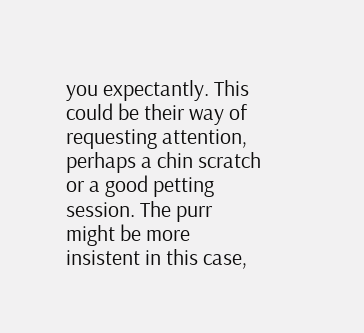you expectantly. This could be their way of requesting attention, perhaps a chin scratch or a good petting session. The purr might be more insistent in this case,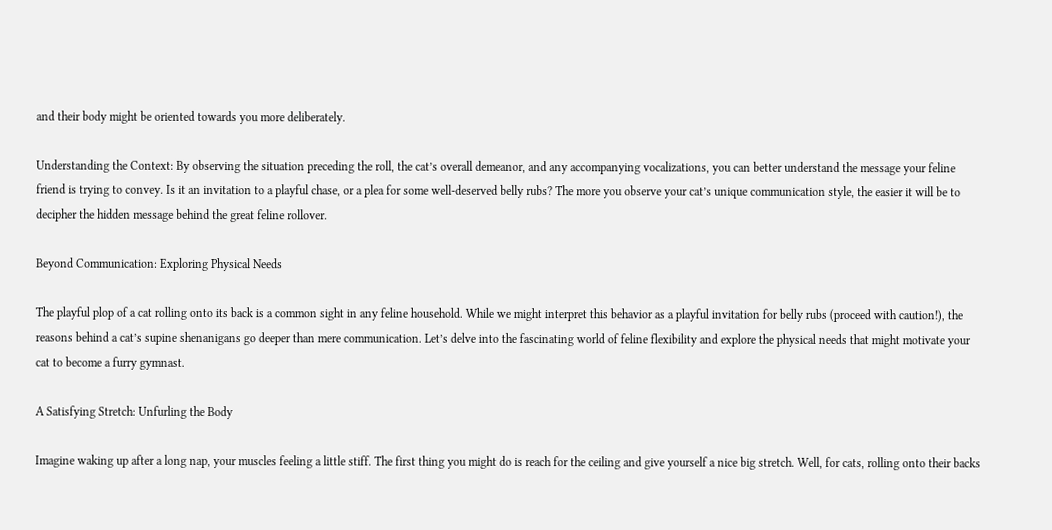and their body might be oriented towards you more deliberately.

Understanding the Context: By observing the situation preceding the roll, the cat’s overall demeanor, and any accompanying vocalizations, you can better understand the message your feline friend is trying to convey. Is it an invitation to a playful chase, or a plea for some well-deserved belly rubs? The more you observe your cat’s unique communication style, the easier it will be to decipher the hidden message behind the great feline rollover.

Beyond Communication: Exploring Physical Needs

The playful plop of a cat rolling onto its back is a common sight in any feline household. While we might interpret this behavior as a playful invitation for belly rubs (proceed with caution!), the reasons behind a cat’s supine shenanigans go deeper than mere communication. Let’s delve into the fascinating world of feline flexibility and explore the physical needs that might motivate your cat to become a furry gymnast.

A Satisfying Stretch: Unfurling the Body

Imagine waking up after a long nap, your muscles feeling a little stiff. The first thing you might do is reach for the ceiling and give yourself a nice big stretch. Well, for cats, rolling onto their backs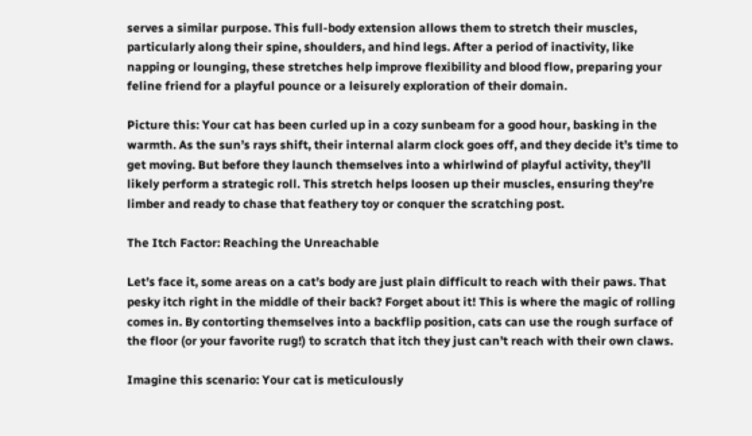serves a similar purpose. This full-body extension allows them to stretch their muscles, particularly along their spine, shoulders, and hind legs. After a period of inactivity, like napping or lounging, these stretches help improve flexibility and blood flow, preparing your feline friend for a playful pounce or a leisurely exploration of their domain.

Picture this: Your cat has been curled up in a cozy sunbeam for a good hour, basking in the warmth. As the sun’s rays shift, their internal alarm clock goes off, and they decide it’s time to get moving. But before they launch themselves into a whirlwind of playful activity, they’ll likely perform a strategic roll. This stretch helps loosen up their muscles, ensuring they’re limber and ready to chase that feathery toy or conquer the scratching post.

The Itch Factor: Reaching the Unreachable

Let’s face it, some areas on a cat’s body are just plain difficult to reach with their paws. That pesky itch right in the middle of their back? Forget about it! This is where the magic of rolling comes in. By contorting themselves into a backflip position, cats can use the rough surface of the floor (or your favorite rug!) to scratch that itch they just can’t reach with their own claws.

Imagine this scenario: Your cat is meticulously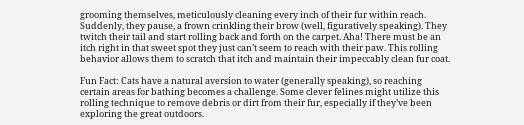grooming themselves, meticulously cleaning every inch of their fur within reach. Suddenly, they pause, a frown crinkling their brow (well, figuratively speaking). They twitch their tail and start rolling back and forth on the carpet. Aha! There must be an itch right in that sweet spot they just can’t seem to reach with their paw. This rolling behavior allows them to scratch that itch and maintain their impeccably clean fur coat.

Fun Fact: Cats have a natural aversion to water (generally speaking), so reaching certain areas for bathing becomes a challenge. Some clever felines might utilize this rolling technique to remove debris or dirt from their fur, especially if they’ve been exploring the great outdoors.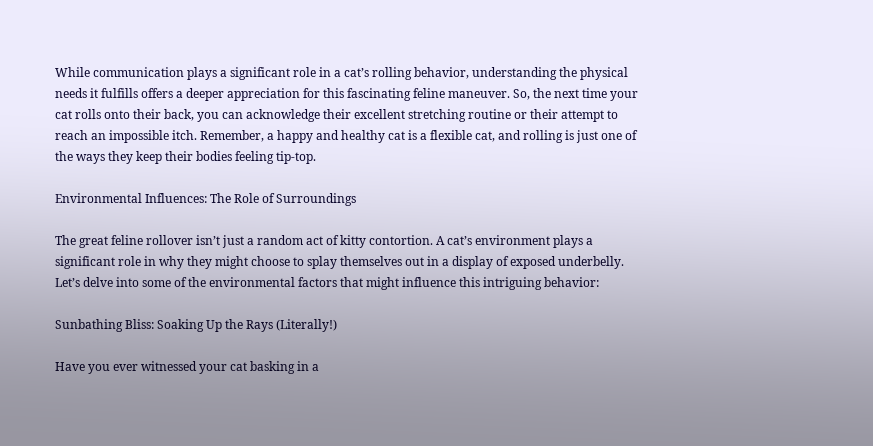While communication plays a significant role in a cat’s rolling behavior, understanding the physical needs it fulfills offers a deeper appreciation for this fascinating feline maneuver. So, the next time your cat rolls onto their back, you can acknowledge their excellent stretching routine or their attempt to reach an impossible itch. Remember, a happy and healthy cat is a flexible cat, and rolling is just one of the ways they keep their bodies feeling tip-top.

Environmental Influences: The Role of Surroundings

The great feline rollover isn’t just a random act of kitty contortion. A cat’s environment plays a significant role in why they might choose to splay themselves out in a display of exposed underbelly. Let’s delve into some of the environmental factors that might influence this intriguing behavior:

Sunbathing Bliss: Soaking Up the Rays (Literally!)

Have you ever witnessed your cat basking in a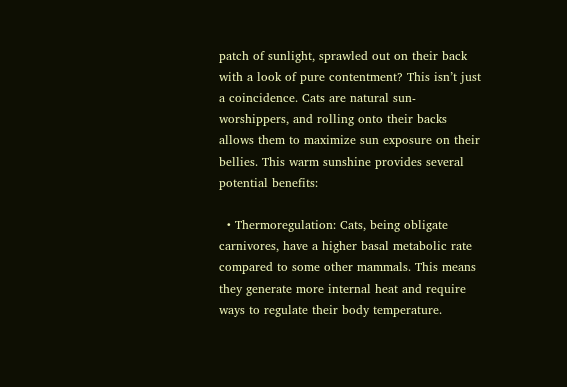patch of sunlight, sprawled out on their back with a look of pure contentment? This isn’t just a coincidence. Cats are natural sun-worshippers, and rolling onto their backs allows them to maximize sun exposure on their bellies. This warm sunshine provides several potential benefits:

  • Thermoregulation: Cats, being obligate carnivores, have a higher basal metabolic rate compared to some other mammals. This means they generate more internal heat and require ways to regulate their body temperature.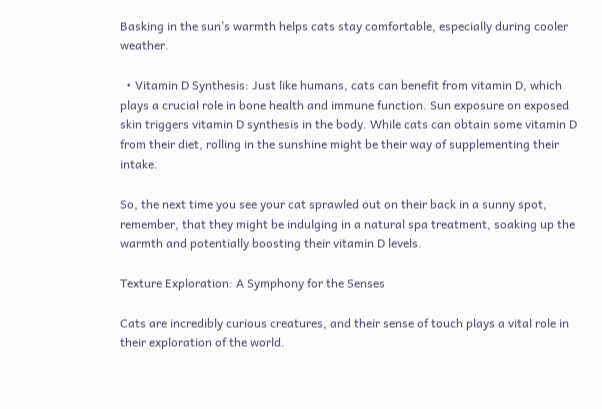Basking in the sun’s warmth helps cats stay comfortable, especially during cooler weather.

  • Vitamin D Synthesis: Just like humans, cats can benefit from vitamin D, which plays a crucial role in bone health and immune function. Sun exposure on exposed skin triggers vitamin D synthesis in the body. While cats can obtain some vitamin D from their diet, rolling in the sunshine might be their way of supplementing their intake.

So, the next time you see your cat sprawled out on their back in a sunny spot, remember, that they might be indulging in a natural spa treatment, soaking up the warmth and potentially boosting their vitamin D levels.

Texture Exploration: A Symphony for the Senses

Cats are incredibly curious creatures, and their sense of touch plays a vital role in their exploration of the world.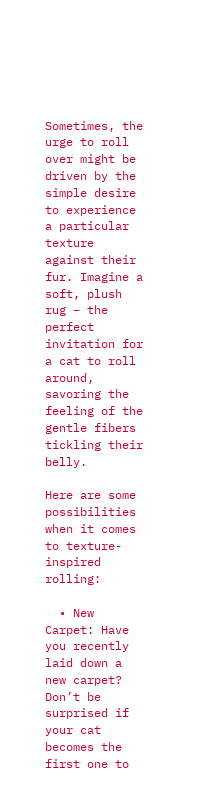Sometimes, the urge to roll over might be driven by the simple desire to experience a particular texture against their fur. Imagine a soft, plush rug – the perfect invitation for a cat to roll around, savoring the feeling of the gentle fibers tickling their belly.

Here are some possibilities when it comes to texture-inspired rolling:

  • New Carpet: Have you recently laid down a new carpet? Don’t be surprised if your cat becomes the first one to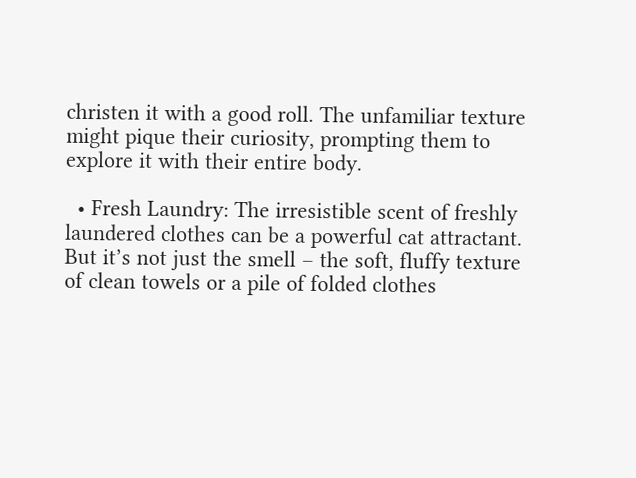christen it with a good roll. The unfamiliar texture might pique their curiosity, prompting them to explore it with their entire body.

  • Fresh Laundry: The irresistible scent of freshly laundered clothes can be a powerful cat attractant. But it’s not just the smell – the soft, fluffy texture of clean towels or a pile of folded clothes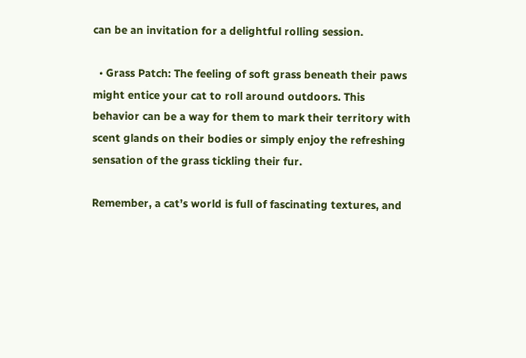can be an invitation for a delightful rolling session.

  • Grass Patch: The feeling of soft grass beneath their paws might entice your cat to roll around outdoors. This behavior can be a way for them to mark their territory with scent glands on their bodies or simply enjoy the refreshing sensation of the grass tickling their fur.

Remember, a cat’s world is full of fascinating textures, and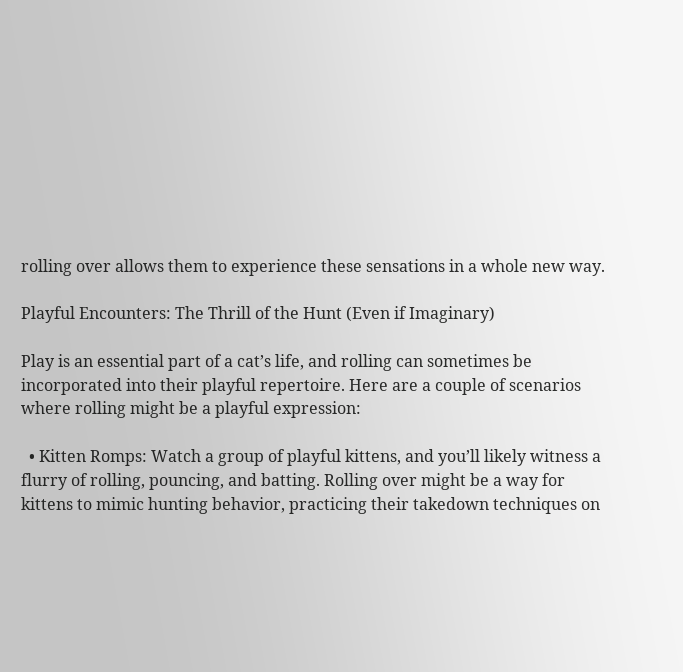rolling over allows them to experience these sensations in a whole new way.

Playful Encounters: The Thrill of the Hunt (Even if Imaginary)

Play is an essential part of a cat’s life, and rolling can sometimes be incorporated into their playful repertoire. Here are a couple of scenarios where rolling might be a playful expression:

  • Kitten Romps: Watch a group of playful kittens, and you’ll likely witness a flurry of rolling, pouncing, and batting. Rolling over might be a way for kittens to mimic hunting behavior, practicing their takedown techniques on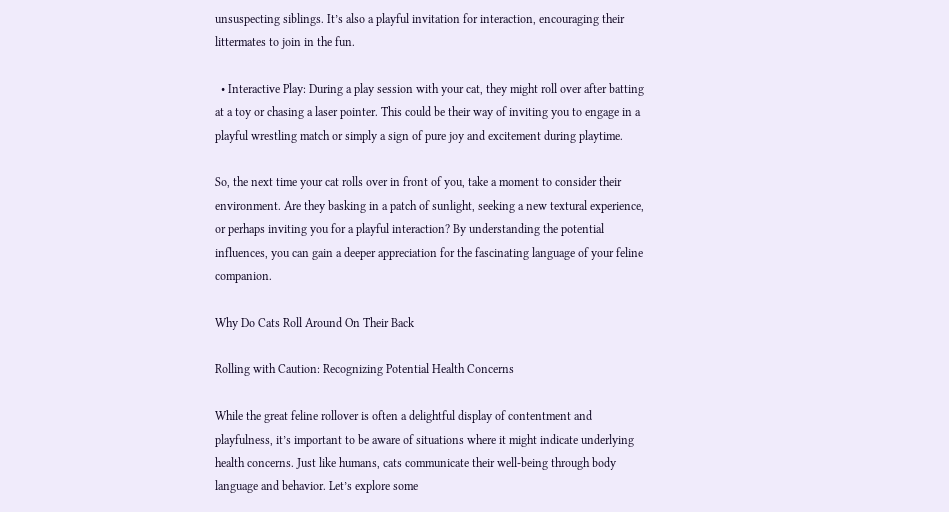unsuspecting siblings. It’s also a playful invitation for interaction, encouraging their littermates to join in the fun.

  • Interactive Play: During a play session with your cat, they might roll over after batting at a toy or chasing a laser pointer. This could be their way of inviting you to engage in a playful wrestling match or simply a sign of pure joy and excitement during playtime.

So, the next time your cat rolls over in front of you, take a moment to consider their environment. Are they basking in a patch of sunlight, seeking a new textural experience, or perhaps inviting you for a playful interaction? By understanding the potential influences, you can gain a deeper appreciation for the fascinating language of your feline companion.

Why Do Cats Roll Around On Their Back

Rolling with Caution: Recognizing Potential Health Concerns

While the great feline rollover is often a delightful display of contentment and playfulness, it’s important to be aware of situations where it might indicate underlying health concerns. Just like humans, cats communicate their well-being through body language and behavior. Let’s explore some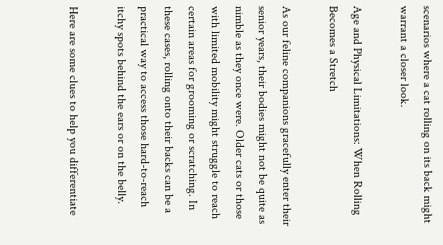scenarios where a cat rolling on its back might warrant a closer look.

Age and Physical Limitations: When Rolling Becomes a Stretch

As our feline companions gracefully enter their senior years, their bodies might not be quite as nimble as they once were. Older cats or those with limited mobility might struggle to reach certain areas for grooming or scratching. In these cases, rolling onto their backs can be a practical way to access those hard-to-reach itchy spots behind the ears or on the belly.

Here are some clues to help you differentiate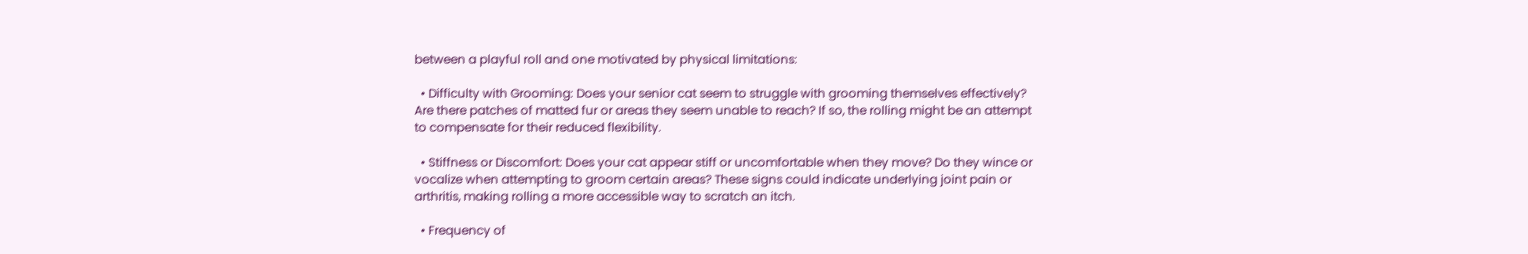between a playful roll and one motivated by physical limitations:

  • Difficulty with Grooming: Does your senior cat seem to struggle with grooming themselves effectively? Are there patches of matted fur or areas they seem unable to reach? If so, the rolling might be an attempt to compensate for their reduced flexibility.

  • Stiffness or Discomfort: Does your cat appear stiff or uncomfortable when they move? Do they wince or vocalize when attempting to groom certain areas? These signs could indicate underlying joint pain or arthritis, making rolling a more accessible way to scratch an itch.

  • Frequency of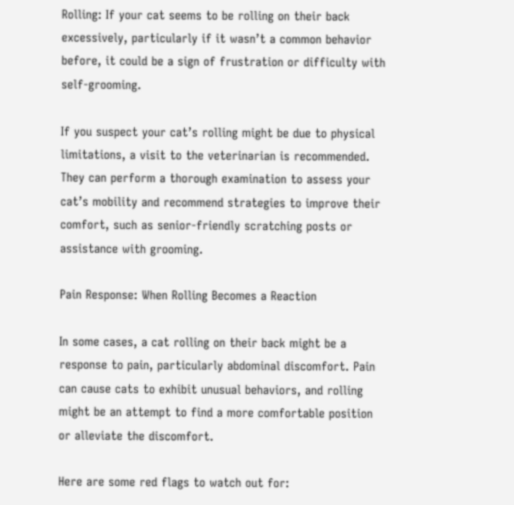Rolling: If your cat seems to be rolling on their back excessively, particularly if it wasn’t a common behavior before, it could be a sign of frustration or difficulty with self-grooming.

If you suspect your cat’s rolling might be due to physical limitations, a visit to the veterinarian is recommended. They can perform a thorough examination to assess your cat’s mobility and recommend strategies to improve their comfort, such as senior-friendly scratching posts or assistance with grooming.

Pain Response: When Rolling Becomes a Reaction

In some cases, a cat rolling on their back might be a response to pain, particularly abdominal discomfort. Pain can cause cats to exhibit unusual behaviors, and rolling might be an attempt to find a more comfortable position or alleviate the discomfort.

Here are some red flags to watch out for: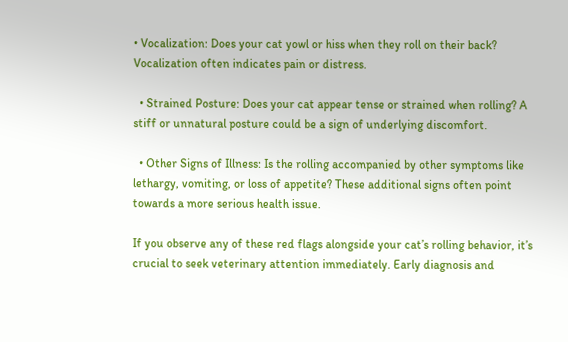• Vocalization: Does your cat yowl or hiss when they roll on their back? Vocalization often indicates pain or distress.

  • Strained Posture: Does your cat appear tense or strained when rolling? A stiff or unnatural posture could be a sign of underlying discomfort.

  • Other Signs of Illness: Is the rolling accompanied by other symptoms like lethargy, vomiting, or loss of appetite? These additional signs often point towards a more serious health issue.

If you observe any of these red flags alongside your cat’s rolling behavior, it’s crucial to seek veterinary attention immediately. Early diagnosis and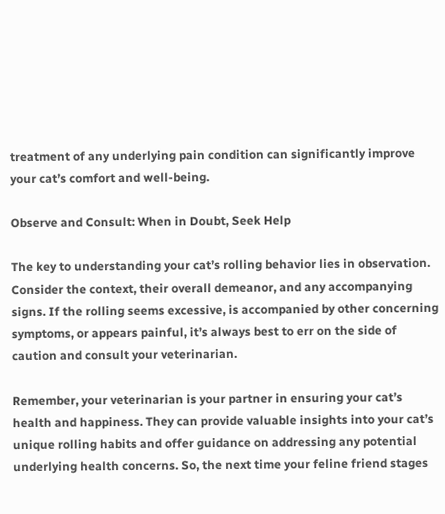treatment of any underlying pain condition can significantly improve your cat’s comfort and well-being.

Observe and Consult: When in Doubt, Seek Help

The key to understanding your cat’s rolling behavior lies in observation. Consider the context, their overall demeanor, and any accompanying signs. If the rolling seems excessive, is accompanied by other concerning symptoms, or appears painful, it’s always best to err on the side of caution and consult your veterinarian.

Remember, your veterinarian is your partner in ensuring your cat’s health and happiness. They can provide valuable insights into your cat’s unique rolling habits and offer guidance on addressing any potential underlying health concerns. So, the next time your feline friend stages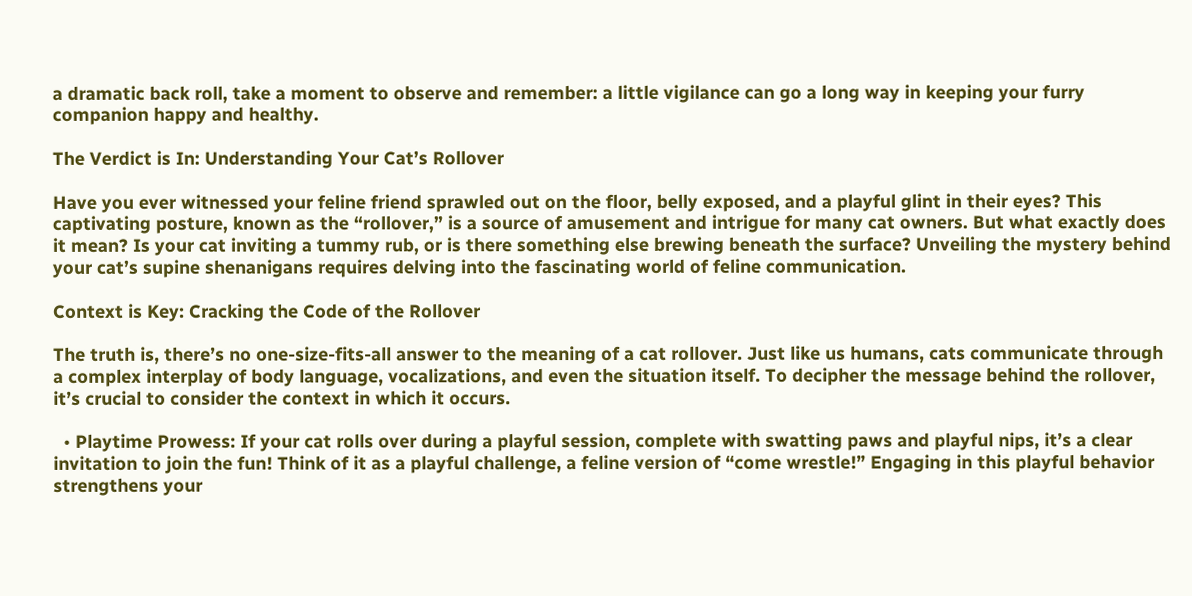a dramatic back roll, take a moment to observe and remember: a little vigilance can go a long way in keeping your furry companion happy and healthy.

The Verdict is In: Understanding Your Cat’s Rollover

Have you ever witnessed your feline friend sprawled out on the floor, belly exposed, and a playful glint in their eyes? This captivating posture, known as the “rollover,” is a source of amusement and intrigue for many cat owners. But what exactly does it mean? Is your cat inviting a tummy rub, or is there something else brewing beneath the surface? Unveiling the mystery behind your cat’s supine shenanigans requires delving into the fascinating world of feline communication.

Context is Key: Cracking the Code of the Rollover

The truth is, there’s no one-size-fits-all answer to the meaning of a cat rollover. Just like us humans, cats communicate through a complex interplay of body language, vocalizations, and even the situation itself. To decipher the message behind the rollover, it’s crucial to consider the context in which it occurs.

  • Playtime Prowess: If your cat rolls over during a playful session, complete with swatting paws and playful nips, it’s a clear invitation to join the fun! Think of it as a playful challenge, a feline version of “come wrestle!” Engaging in this playful behavior strengthens your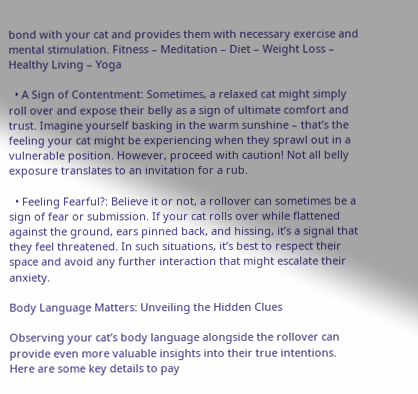bond with your cat and provides them with necessary exercise and mental stimulation. Fitness – Meditation – Diet – Weight Loss – Healthy Living – Yoga

  • A Sign of Contentment: Sometimes, a relaxed cat might simply roll over and expose their belly as a sign of ultimate comfort and trust. Imagine yourself basking in the warm sunshine – that’s the feeling your cat might be experiencing when they sprawl out in a vulnerable position. However, proceed with caution! Not all belly exposure translates to an invitation for a rub.

  • Feeling Fearful?: Believe it or not, a rollover can sometimes be a sign of fear or submission. If your cat rolls over while flattened against the ground, ears pinned back, and hissing, it’s a signal that they feel threatened. In such situations, it’s best to respect their space and avoid any further interaction that might escalate their anxiety.

Body Language Matters: Unveiling the Hidden Clues

Observing your cat’s body language alongside the rollover can provide even more valuable insights into their true intentions. Here are some key details to pay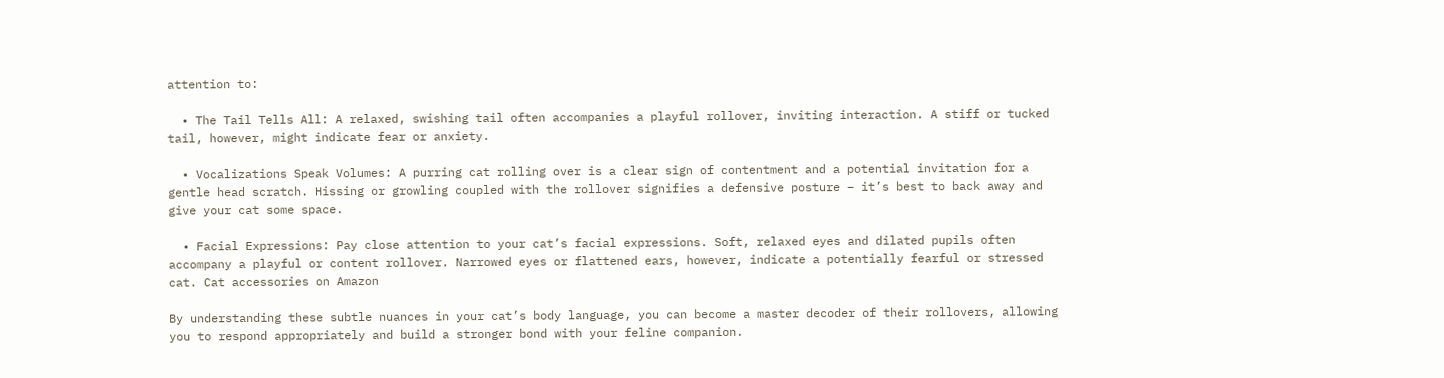attention to:

  • The Tail Tells All: A relaxed, swishing tail often accompanies a playful rollover, inviting interaction. A stiff or tucked tail, however, might indicate fear or anxiety.

  • Vocalizations Speak Volumes: A purring cat rolling over is a clear sign of contentment and a potential invitation for a gentle head scratch. Hissing or growling coupled with the rollover signifies a defensive posture – it’s best to back away and give your cat some space.

  • Facial Expressions: Pay close attention to your cat’s facial expressions. Soft, relaxed eyes and dilated pupils often accompany a playful or content rollover. Narrowed eyes or flattened ears, however, indicate a potentially fearful or stressed cat. Cat accessories on Amazon

By understanding these subtle nuances in your cat’s body language, you can become a master decoder of their rollovers, allowing you to respond appropriately and build a stronger bond with your feline companion.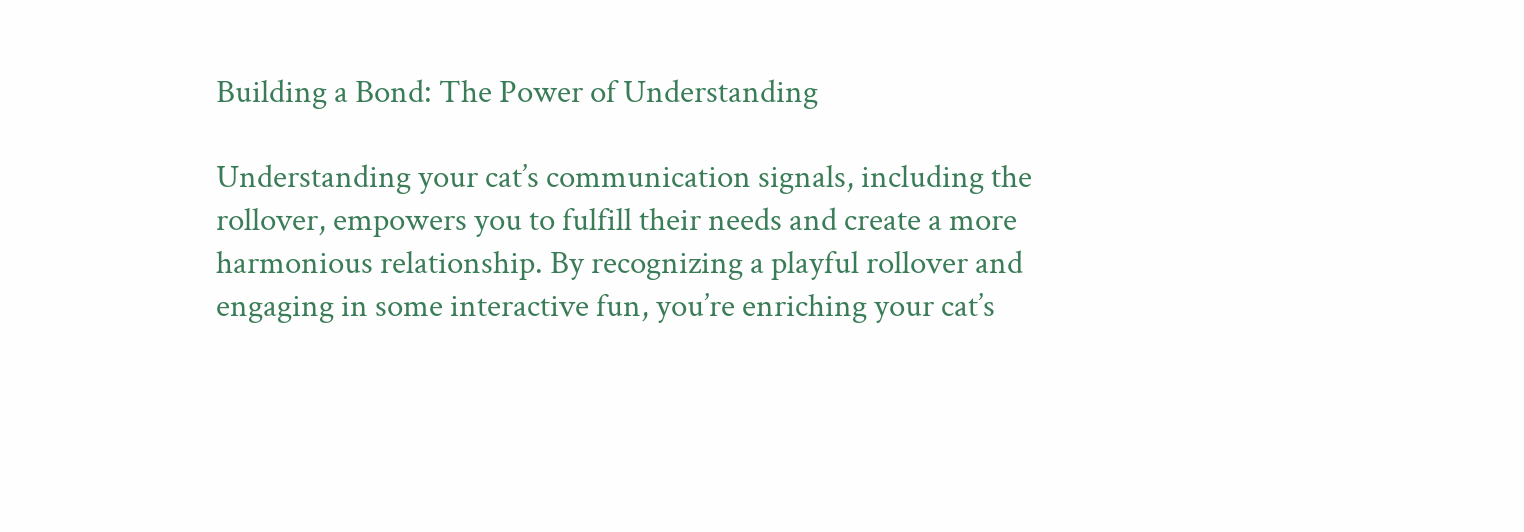Building a Bond: The Power of Understanding

Understanding your cat’s communication signals, including the rollover, empowers you to fulfill their needs and create a more harmonious relationship. By recognizing a playful rollover and engaging in some interactive fun, you’re enriching your cat’s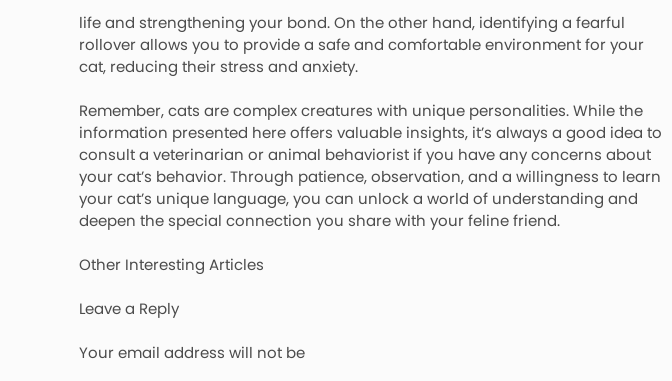life and strengthening your bond. On the other hand, identifying a fearful rollover allows you to provide a safe and comfortable environment for your cat, reducing their stress and anxiety.

Remember, cats are complex creatures with unique personalities. While the information presented here offers valuable insights, it’s always a good idea to consult a veterinarian or animal behaviorist if you have any concerns about your cat’s behavior. Through patience, observation, and a willingness to learn your cat’s unique language, you can unlock a world of understanding and deepen the special connection you share with your feline friend.

Other Interesting Articles

Leave a Reply

Your email address will not be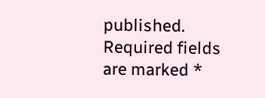published. Required fields are marked *